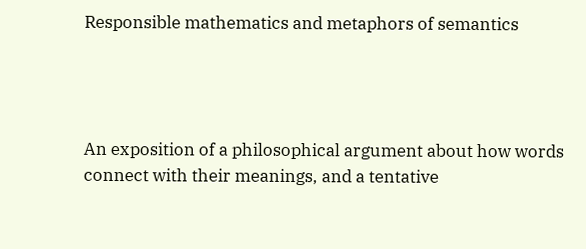Responsible mathematics and metaphors of semantics




An exposition of a philosophical argument about how words connect with their meanings, and a tentative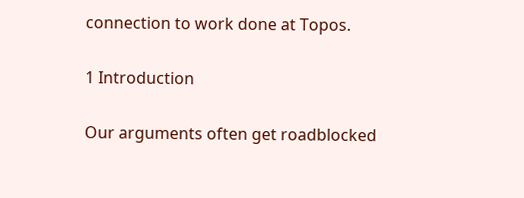connection to work done at Topos.

1 Introduction

Our arguments often get roadblocked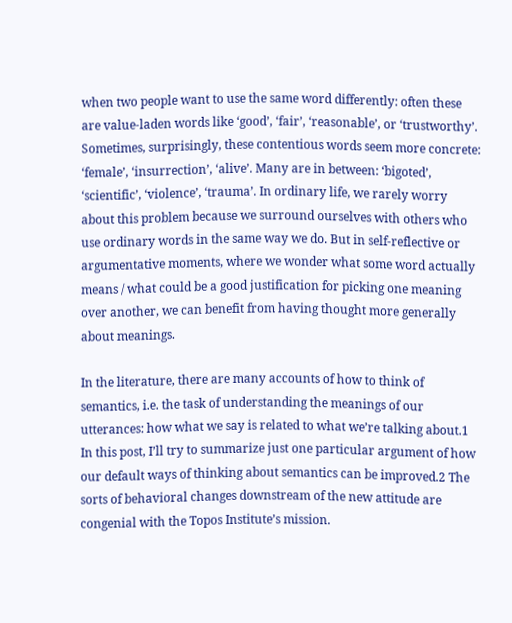when two people want to use the same word differently: often these are value-laden words like ‘good’, ‘fair’, ‘reasonable’, or ‘trustworthy’. Sometimes, surprisingly, these contentious words seem more concrete: ‘female’, ‘insurrection’, ‘alive’. Many are in between: ‘bigoted’, ‘scientific’, ‘violence’, ‘trauma’. In ordinary life, we rarely worry about this problem because we surround ourselves with others who use ordinary words in the same way we do. But in self-reflective or argumentative moments, where we wonder what some word actually means / what could be a good justification for picking one meaning over another, we can benefit from having thought more generally about meanings.

In the literature, there are many accounts of how to think of semantics, i.e. the task of understanding the meanings of our utterances: how what we say is related to what we’re talking about.1 In this post, I’ll try to summarize just one particular argument of how our default ways of thinking about semantics can be improved.2 The sorts of behavioral changes downstream of the new attitude are congenial with the Topos Institute’s mission.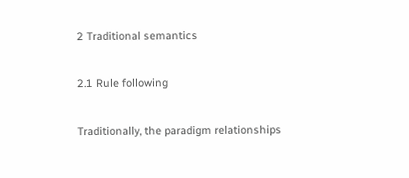2 Traditional semantics

2.1 Rule following

Traditionally, the paradigm relationships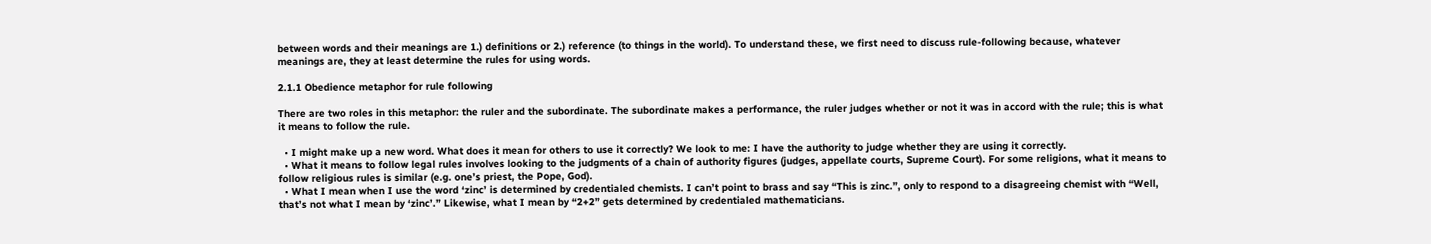between words and their meanings are 1.) definitions or 2.) reference (to things in the world). To understand these, we first need to discuss rule-following because, whatever meanings are, they at least determine the rules for using words.

2.1.1 Obedience metaphor for rule following

There are two roles in this metaphor: the ruler and the subordinate. The subordinate makes a performance, the ruler judges whether or not it was in accord with the rule; this is what it means to follow the rule.

  • I might make up a new word. What does it mean for others to use it correctly? We look to me: I have the authority to judge whether they are using it correctly.
  • What it means to follow legal rules involves looking to the judgments of a chain of authority figures (judges, appellate courts, Supreme Court). For some religions, what it means to follow religious rules is similar (e.g. one’s priest, the Pope, God).
  • What I mean when I use the word ‘zinc’ is determined by credentialed chemists. I can’t point to brass and say “This is zinc.”, only to respond to a disagreeing chemist with “Well, that’s not what I mean by ‘zinc’.” Likewise, what I mean by “2+2” gets determined by credentialed mathematicians.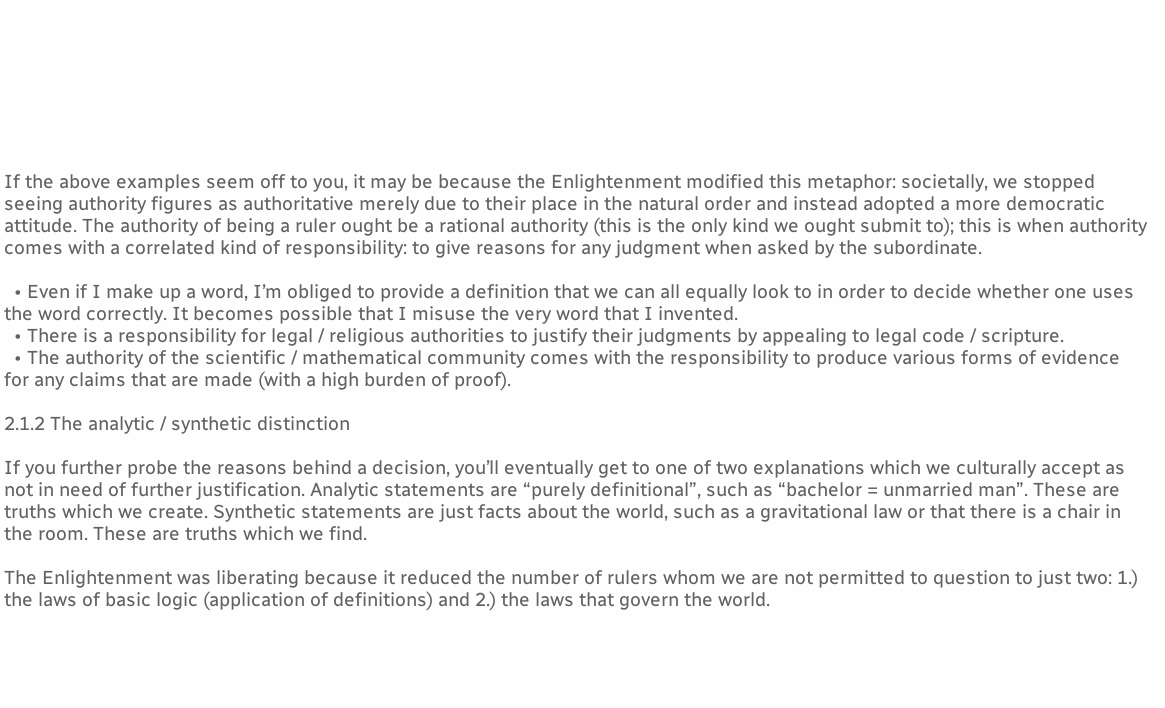If the above examples seem off to you, it may be because the Enlightenment modified this metaphor: societally, we stopped seeing authority figures as authoritative merely due to their place in the natural order and instead adopted a more democratic attitude. The authority of being a ruler ought be a rational authority (this is the only kind we ought submit to); this is when authority comes with a correlated kind of responsibility: to give reasons for any judgment when asked by the subordinate.

  • Even if I make up a word, I’m obliged to provide a definition that we can all equally look to in order to decide whether one uses the word correctly. It becomes possible that I misuse the very word that I invented.
  • There is a responsibility for legal / religious authorities to justify their judgments by appealing to legal code / scripture.
  • The authority of the scientific / mathematical community comes with the responsibility to produce various forms of evidence for any claims that are made (with a high burden of proof).

2.1.2 The analytic / synthetic distinction

If you further probe the reasons behind a decision, you’ll eventually get to one of two explanations which we culturally accept as not in need of further justification. Analytic statements are “purely definitional”, such as “bachelor = unmarried man”. These are truths which we create. Synthetic statements are just facts about the world, such as a gravitational law or that there is a chair in the room. These are truths which we find.

The Enlightenment was liberating because it reduced the number of rulers whom we are not permitted to question to just two: 1.) the laws of basic logic (application of definitions) and 2.) the laws that govern the world.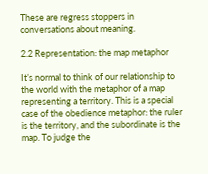These are regress stoppers in conversations about meaning.

2.2 Representation: the map metaphor

It’s normal to think of our relationship to the world with the metaphor of a map representing a territory. This is a special case of the obedience metaphor: the ruler is the territory, and the subordinate is the map. To judge the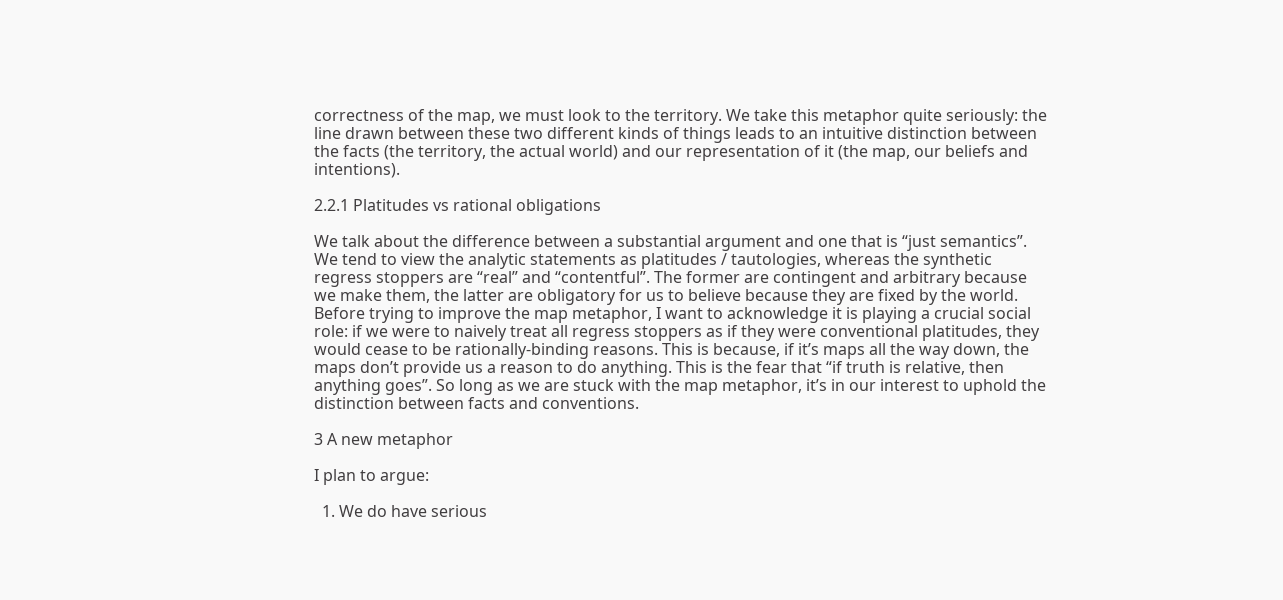correctness of the map, we must look to the territory. We take this metaphor quite seriously: the line drawn between these two different kinds of things leads to an intuitive distinction between the facts (the territory, the actual world) and our representation of it (the map, our beliefs and intentions).

2.2.1 Platitudes vs rational obligations

We talk about the difference between a substantial argument and one that is “just semantics”. We tend to view the analytic statements as platitudes / tautologies, whereas the synthetic regress stoppers are “real” and “contentful”. The former are contingent and arbitrary because we make them, the latter are obligatory for us to believe because they are fixed by the world. Before trying to improve the map metaphor, I want to acknowledge it is playing a crucial social role: if we were to naively treat all regress stoppers as if they were conventional platitudes, they would cease to be rationally-binding reasons. This is because, if it’s maps all the way down, the maps don’t provide us a reason to do anything. This is the fear that “if truth is relative, then anything goes”. So long as we are stuck with the map metaphor, it’s in our interest to uphold the distinction between facts and conventions.

3 A new metaphor

I plan to argue:

  1. We do have serious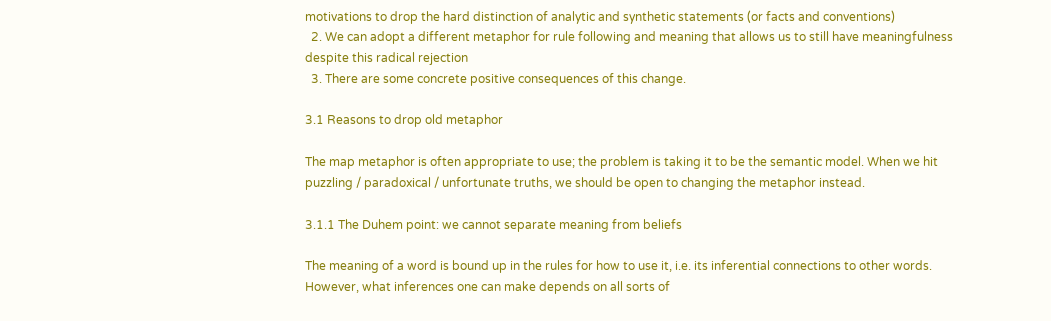motivations to drop the hard distinction of analytic and synthetic statements (or facts and conventions)
  2. We can adopt a different metaphor for rule following and meaning that allows us to still have meaningfulness despite this radical rejection
  3. There are some concrete positive consequences of this change.

3.1 Reasons to drop old metaphor

The map metaphor is often appropriate to use; the problem is taking it to be the semantic model. When we hit puzzling / paradoxical / unfortunate truths, we should be open to changing the metaphor instead.

3.1.1 The Duhem point: we cannot separate meaning from beliefs

The meaning of a word is bound up in the rules for how to use it, i.e. its inferential connections to other words. However, what inferences one can make depends on all sorts of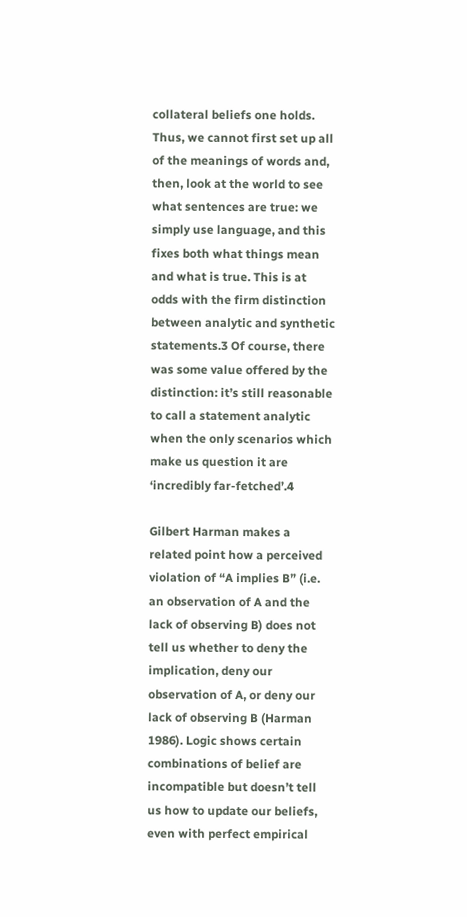collateral beliefs one holds. Thus, we cannot first set up all of the meanings of words and, then, look at the world to see what sentences are true: we simply use language, and this fixes both what things mean and what is true. This is at odds with the firm distinction between analytic and synthetic statements.3 Of course, there was some value offered by the distinction: it’s still reasonable to call a statement analytic when the only scenarios which make us question it are ‘incredibly far-fetched’.4

Gilbert Harman makes a related point how a perceived violation of “A implies B” (i.e. an observation of A and the lack of observing B) does not tell us whether to deny the implication, deny our observation of A, or deny our lack of observing B (Harman 1986). Logic shows certain combinations of belief are incompatible but doesn’t tell us how to update our beliefs, even with perfect empirical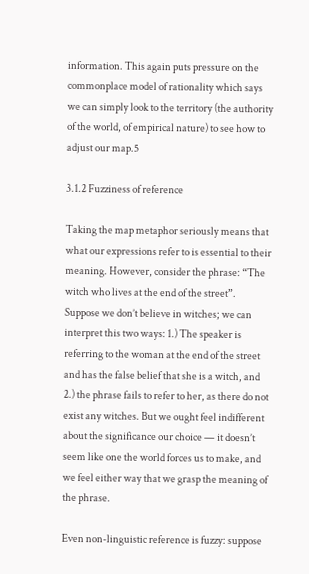information. This again puts pressure on the commonplace model of rationality which says we can simply look to the territory (the authority of the world, of empirical nature) to see how to adjust our map.5

3.1.2 Fuzziness of reference

Taking the map metaphor seriously means that what our expressions refer to is essential to their meaning. However, consider the phrase: “The witch who lives at the end of the street”. Suppose we don’t believe in witches; we can interpret this two ways: 1.) The speaker is referring to the woman at the end of the street and has the false belief that she is a witch, and 2.) the phrase fails to refer to her, as there do not exist any witches. But we ought feel indifferent about the significance our choice — it doesn’t seem like one the world forces us to make, and we feel either way that we grasp the meaning of the phrase.

Even non-linguistic reference is fuzzy: suppose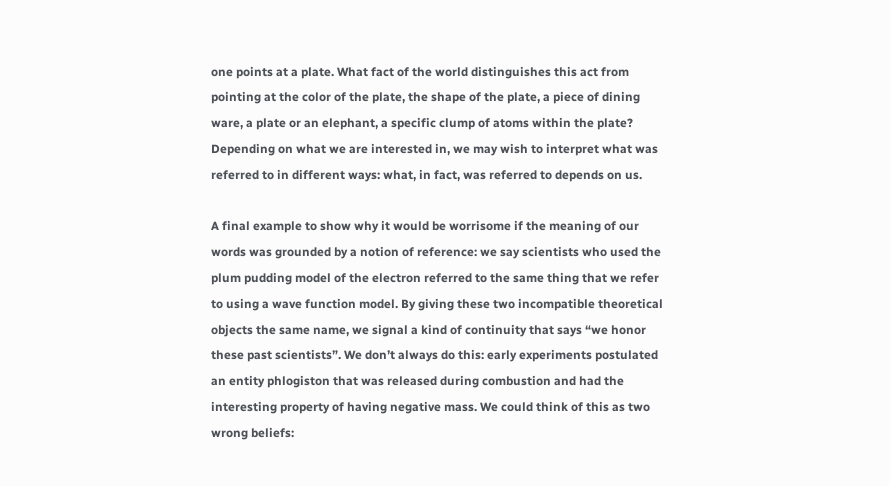one points at a plate. What fact of the world distinguishes this act from pointing at the color of the plate, the shape of the plate, a piece of dining ware, a plate or an elephant, a specific clump of atoms within the plate? Depending on what we are interested in, we may wish to interpret what was referred to in different ways: what, in fact, was referred to depends on us.

A final example to show why it would be worrisome if the meaning of our words was grounded by a notion of reference: we say scientists who used the plum pudding model of the electron referred to the same thing that we refer to using a wave function model. By giving these two incompatible theoretical objects the same name, we signal a kind of continuity that says “we honor these past scientists”. We don’t always do this: early experiments postulated an entity phlogiston that was released during combustion and had the interesting property of having negative mass. We could think of this as two wrong beliefs: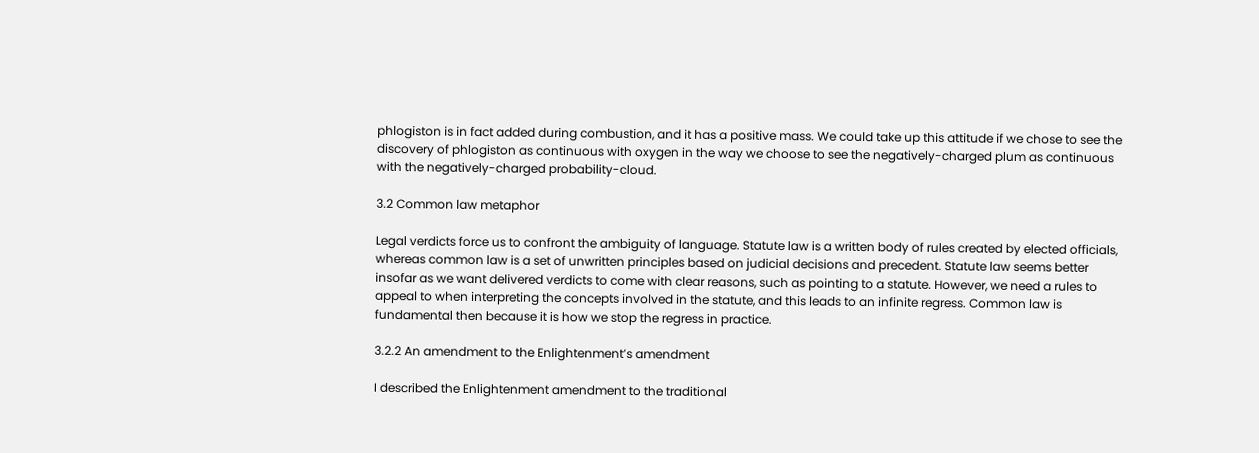phlogiston is in fact added during combustion, and it has a positive mass. We could take up this attitude if we chose to see the discovery of phlogiston as continuous with oxygen in the way we choose to see the negatively-charged plum as continuous with the negatively-charged probability-cloud.

3.2 Common law metaphor

Legal verdicts force us to confront the ambiguity of language. Statute law is a written body of rules created by elected officials, whereas common law is a set of unwritten principles based on judicial decisions and precedent. Statute law seems better insofar as we want delivered verdicts to come with clear reasons, such as pointing to a statute. However, we need a rules to appeal to when interpreting the concepts involved in the statute, and this leads to an infinite regress. Common law is fundamental then because it is how we stop the regress in practice.

3.2.2 An amendment to the Enlightenment’s amendment

I described the Enlightenment amendment to the traditional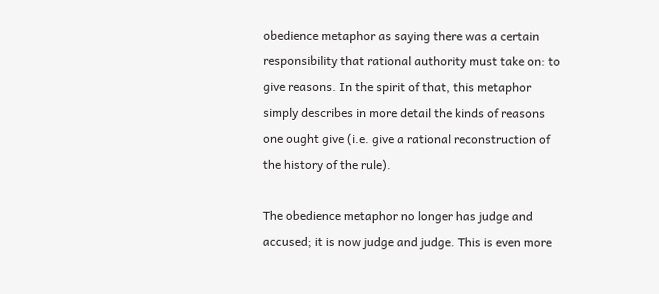obedience metaphor as saying there was a certain responsibility that rational authority must take on: to give reasons. In the spirit of that, this metaphor simply describes in more detail the kinds of reasons one ought give (i.e. give a rational reconstruction of the history of the rule).

The obedience metaphor no longer has judge and accused; it is now judge and judge. This is even more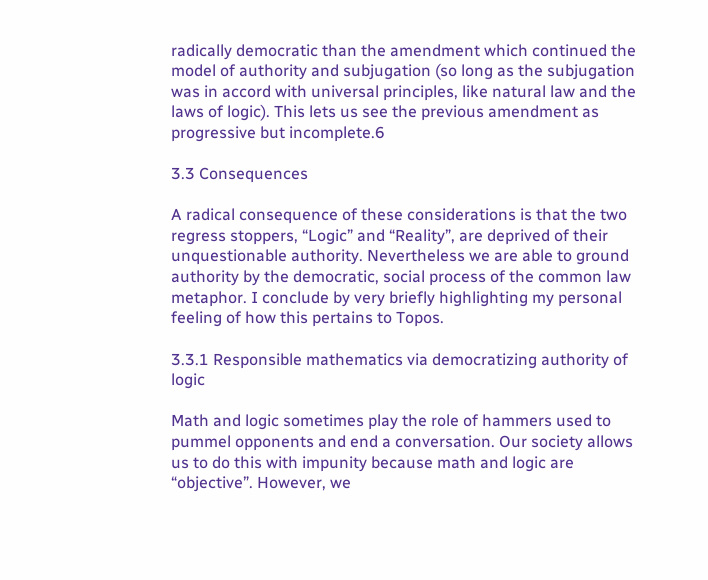radically democratic than the amendment which continued the model of authority and subjugation (so long as the subjugation was in accord with universal principles, like natural law and the laws of logic). This lets us see the previous amendment as progressive but incomplete.6

3.3 Consequences

A radical consequence of these considerations is that the two regress stoppers, “Logic” and “Reality”, are deprived of their unquestionable authority. Nevertheless we are able to ground authority by the democratic, social process of the common law metaphor. I conclude by very briefly highlighting my personal feeling of how this pertains to Topos.

3.3.1 Responsible mathematics via democratizing authority of logic

Math and logic sometimes play the role of hammers used to pummel opponents and end a conversation. Our society allows us to do this with impunity because math and logic are “objective”. However, we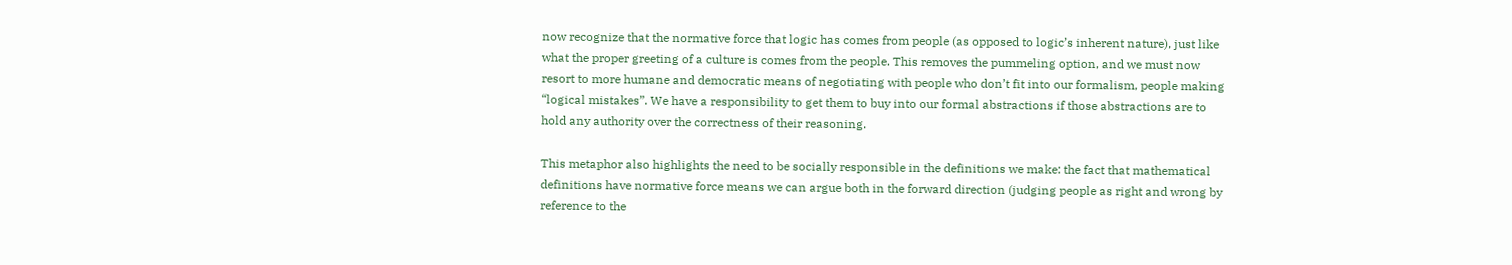now recognize that the normative force that logic has comes from people (as opposed to logic’s inherent nature), just like what the proper greeting of a culture is comes from the people. This removes the pummeling option, and we must now resort to more humane and democratic means of negotiating with people who don’t fit into our formalism, people making “logical mistakes”. We have a responsibility to get them to buy into our formal abstractions if those abstractions are to hold any authority over the correctness of their reasoning.

This metaphor also highlights the need to be socially responsible in the definitions we make: the fact that mathematical definitions have normative force means we can argue both in the forward direction (judging people as right and wrong by reference to the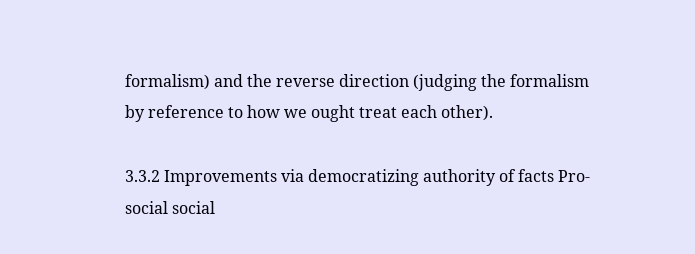formalism) and the reverse direction (judging the formalism by reference to how we ought treat each other).

3.3.2 Improvements via democratizing authority of facts Pro-social social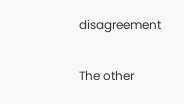disagreement

The other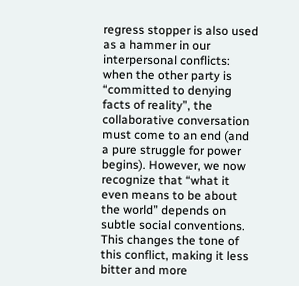regress stopper is also used as a hammer in our interpersonal conflicts: when the other party is “committed to denying facts of reality”, the collaborative conversation must come to an end (and a pure struggle for power begins). However, we now recognize that “what it even means to be about the world” depends on subtle social conventions. This changes the tone of this conflict, making it less bitter and more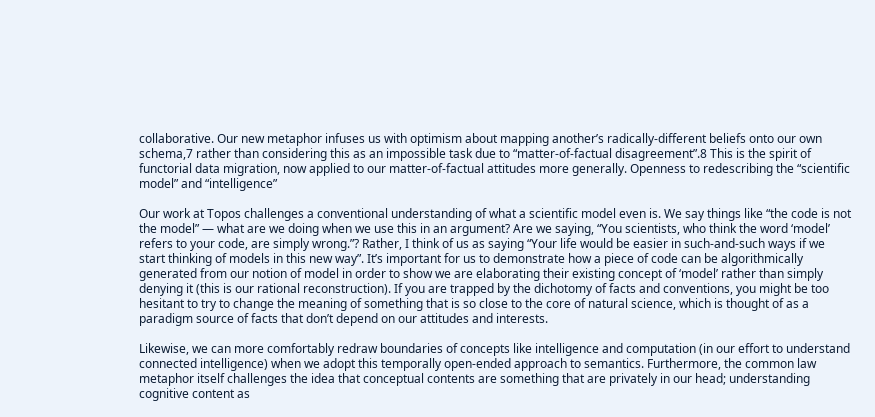collaborative. Our new metaphor infuses us with optimism about mapping another’s radically-different beliefs onto our own schema,7 rather than considering this as an impossible task due to “matter-of-factual disagreement”.8 This is the spirit of functorial data migration, now applied to our matter-of-factual attitudes more generally. Openness to redescribing the “scientific model” and “intelligence”

Our work at Topos challenges a conventional understanding of what a scientific model even is. We say things like “the code is not the model” — what are we doing when we use this in an argument? Are we saying, “You scientists, who think the word ‘model’ refers to your code, are simply wrong.”? Rather, I think of us as saying “Your life would be easier in such-and-such ways if we start thinking of models in this new way”. It’s important for us to demonstrate how a piece of code can be algorithmically generated from our notion of model in order to show we are elaborating their existing concept of ‘model’ rather than simply denying it (this is our rational reconstruction). If you are trapped by the dichotomy of facts and conventions, you might be too hesitant to try to change the meaning of something that is so close to the core of natural science, which is thought of as a paradigm source of facts that don’t depend on our attitudes and interests.

Likewise, we can more comfortably redraw boundaries of concepts like intelligence and computation (in our effort to understand connected intelligence) when we adopt this temporally open-ended approach to semantics. Furthermore, the common law metaphor itself challenges the idea that conceptual contents are something that are privately in our head; understanding cognitive content as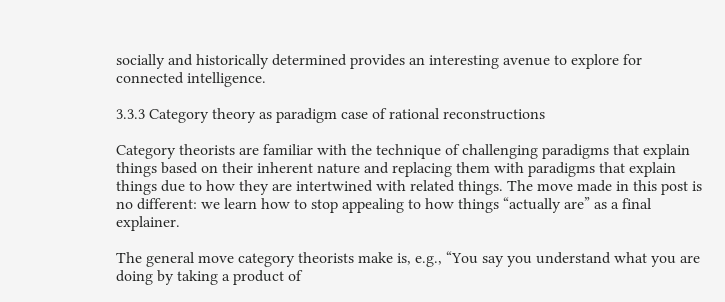socially and historically determined provides an interesting avenue to explore for connected intelligence.

3.3.3 Category theory as paradigm case of rational reconstructions

Category theorists are familiar with the technique of challenging paradigms that explain things based on their inherent nature and replacing them with paradigms that explain things due to how they are intertwined with related things. The move made in this post is no different: we learn how to stop appealing to how things “actually are” as a final explainer.

The general move category theorists make is, e.g., “You say you understand what you are doing by taking a product of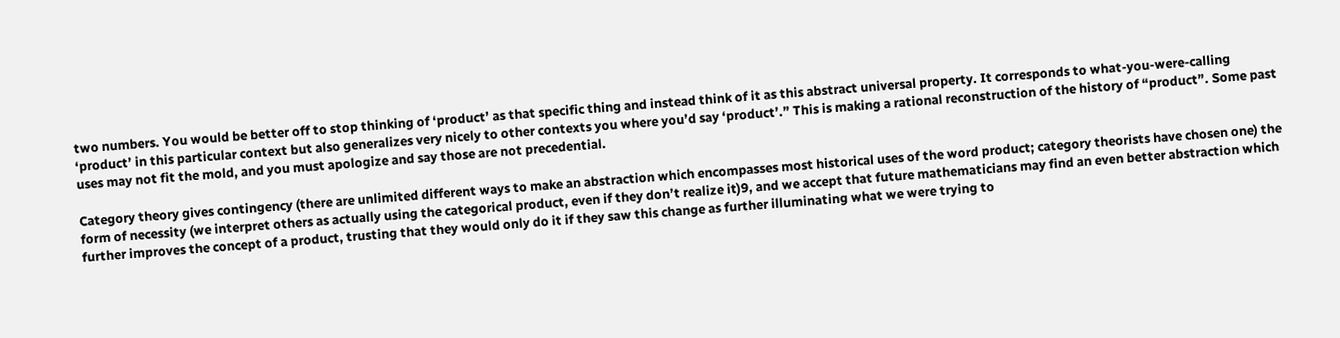two numbers. You would be better off to stop thinking of ‘product’ as that specific thing and instead think of it as this abstract universal property. It corresponds to what-you-were-calling ‘product’ in this particular context but also generalizes very nicely to other contexts you where you’d say ‘product’.” This is making a rational reconstruction of the history of “product”. Some past uses may not fit the mold, and you must apologize and say those are not precedential.

Category theory gives contingency (there are unlimited different ways to make an abstraction which encompasses most historical uses of the word product; category theorists have chosen one) the form of necessity (we interpret others as actually using the categorical product, even if they don’t realize it)9, and we accept that future mathematicians may find an even better abstraction which further improves the concept of a product, trusting that they would only do it if they saw this change as further illuminating what we were trying to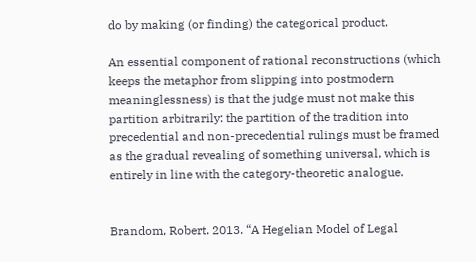do by making (or finding) the categorical product.

An essential component of rational reconstructions (which keeps the metaphor from slipping into postmodern meaninglessness) is that the judge must not make this partition arbitrarily: the partition of the tradition into precedential and non-precedential rulings must be framed as the gradual revealing of something universal, which is entirely in line with the category-theoretic analogue.


Brandom, Robert. 2013. “A Hegelian Model of Legal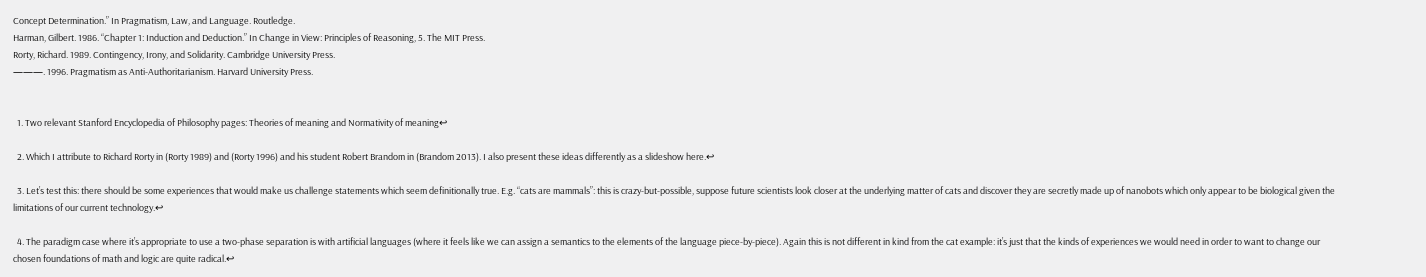Concept Determination.” In Pragmatism, Law, and Language. Routledge.
Harman, Gilbert. 1986. “Chapter 1: Induction and Deduction.” In Change in View: Principles of Reasoning, 5. The MIT Press.
Rorty, Richard. 1989. Contingency, Irony, and Solidarity. Cambridge University Press.
———. 1996. Pragmatism as Anti-Authoritarianism. Harvard University Press.


  1. Two relevant Stanford Encyclopedia of Philosophy pages: Theories of meaning and Normativity of meaning↩

  2. Which I attribute to Richard Rorty in (Rorty 1989) and (Rorty 1996) and his student Robert Brandom in (Brandom 2013). I also present these ideas differently as a slideshow here.↩

  3. Let’s test this: there should be some experiences that would make us challenge statements which seem definitionally true. E.g. “cats are mammals”: this is crazy-but-possible, suppose future scientists look closer at the underlying matter of cats and discover they are secretly made up of nanobots which only appear to be biological given the limitations of our current technology.↩

  4. The paradigm case where it’s appropriate to use a two-phase separation is with artificial languages (where it feels like we can assign a semantics to the elements of the language piece-by-piece). Again this is not different in kind from the cat example: it’s just that the kinds of experiences we would need in order to want to change our chosen foundations of math and logic are quite radical.↩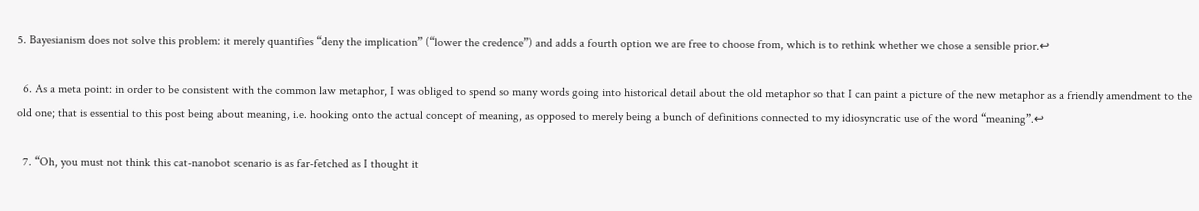5. Bayesianism does not solve this problem: it merely quantifies “deny the implication” (“lower the credence”) and adds a fourth option we are free to choose from, which is to rethink whether we chose a sensible prior.↩

  6. As a meta point: in order to be consistent with the common law metaphor, I was obliged to spend so many words going into historical detail about the old metaphor so that I can paint a picture of the new metaphor as a friendly amendment to the old one; that is essential to this post being about meaning, i.e. hooking onto the actual concept of meaning, as opposed to merely being a bunch of definitions connected to my idiosyncratic use of the word “meaning”.↩

  7. “Oh, you must not think this cat-nanobot scenario is as far-fetched as I thought it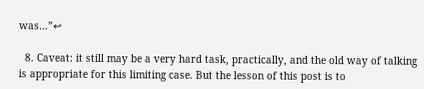was…”↩

  8. Caveat: it still may be a very hard task, practically, and the old way of talking is appropriate for this limiting case. But the lesson of this post is to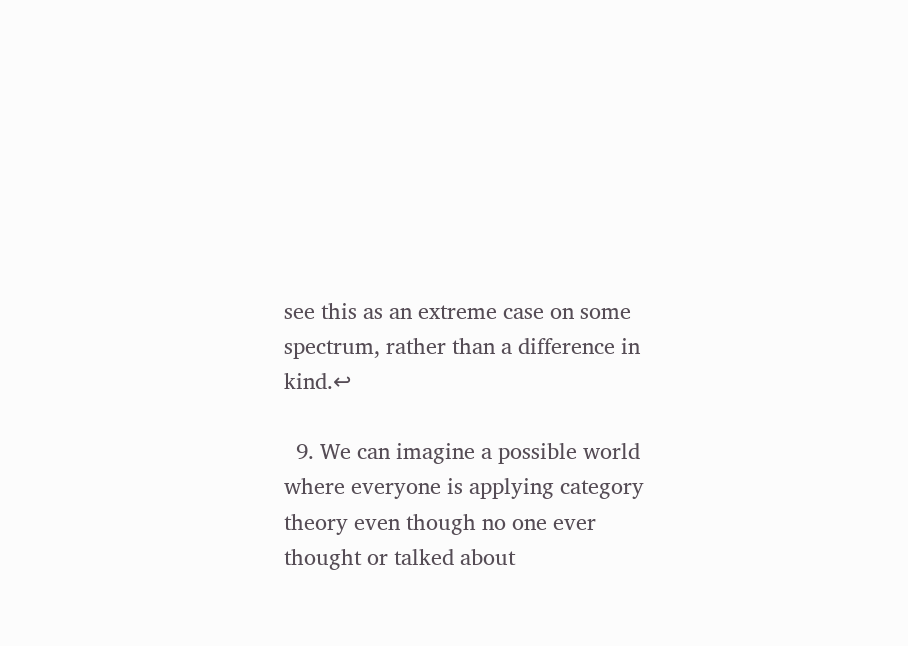see this as an extreme case on some spectrum, rather than a difference in kind.↩

  9. We can imagine a possible world where everyone is applying category theory even though no one ever thought or talked about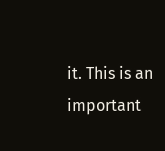it. This is an important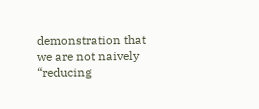demonstration that we are not naively “reducing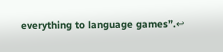everything to language games”.↩